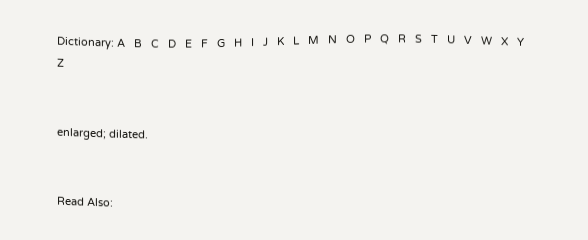Dictionary: A   B   C   D   E   F   G   H   I   J   K   L   M   N   O   P   Q   R   S   T   U   V   W   X   Y   Z


enlarged; dilated.


Read Also: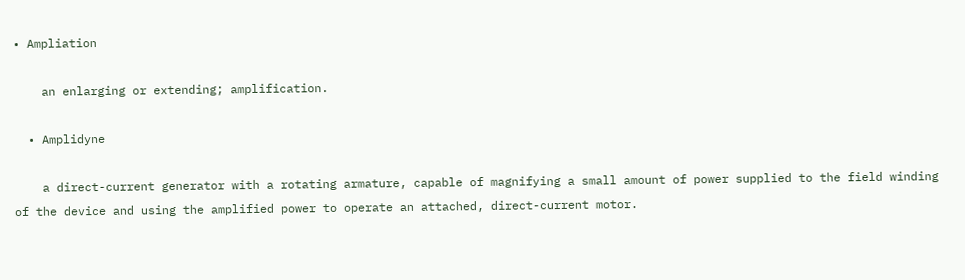• Ampliation

    an enlarging or extending; amplification.

  • Amplidyne

    a direct-current generator with a rotating armature, capable of magnifying a small amount of power supplied to the field winding of the device and using the amplified power to operate an attached, direct-current motor.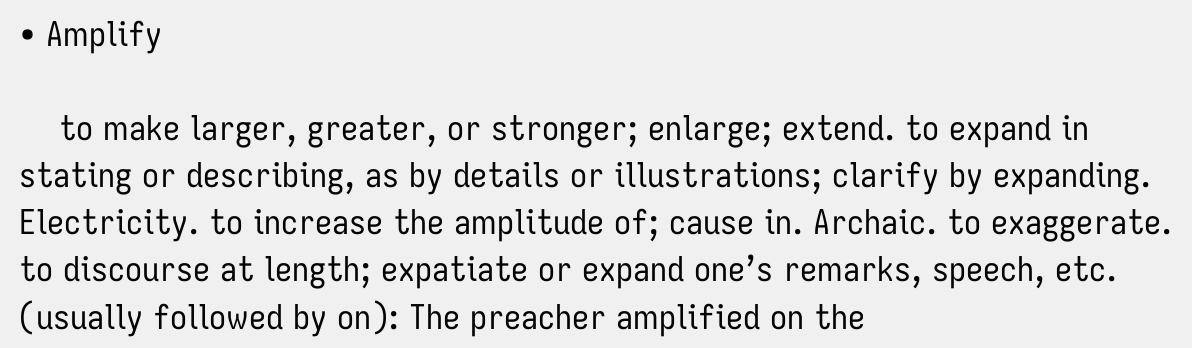• Amplify

    to make larger, greater, or stronger; enlarge; extend. to expand in stating or describing, as by details or illustrations; clarify by expanding. Electricity. to increase the amplitude of; cause in. Archaic. to exaggerate. to discourse at length; expatiate or expand one’s remarks, speech, etc. (usually followed by on): The preacher amplified on the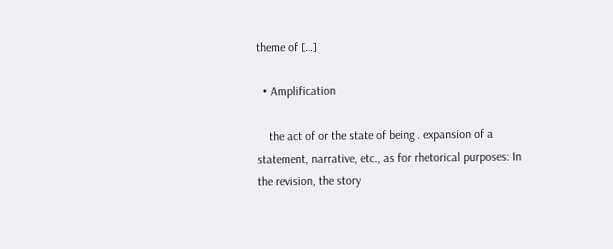theme of […]

  • Amplification

    the act of or the state of being . expansion of a statement, narrative, etc., as for rhetorical purposes: In the revision, the story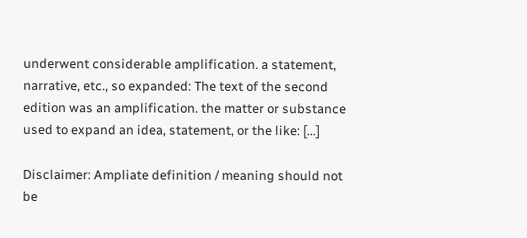underwent considerable amplification. a statement, narrative, etc., so expanded: The text of the second edition was an amplification. the matter or substance used to expand an idea, statement, or the like: […]

Disclaimer: Ampliate definition / meaning should not be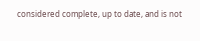considered complete, up to date, and is not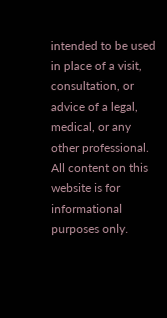intended to be used in place of a visit, consultation, or advice of a legal, medical, or any other professional. All content on this website is for informational purposes only.